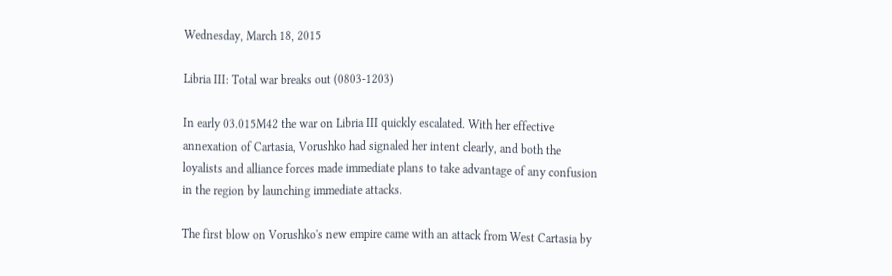Wednesday, March 18, 2015

Libria III: Total war breaks out (0803-1203)

In early 03.015M42 the war on Libria III quickly escalated. With her effective annexation of Cartasia, Vorushko had signaled her intent clearly, and both the loyalists and alliance forces made immediate plans to take advantage of any confusion in the region by launching immediate attacks.

The first blow on Vorushko's new empire came with an attack from West Cartasia by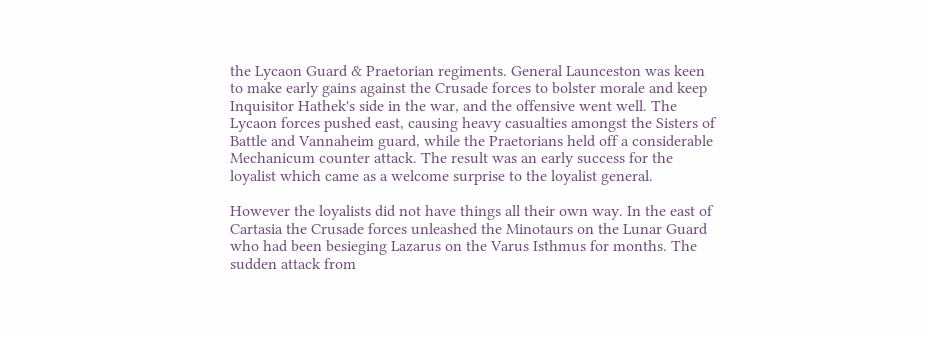the Lycaon Guard & Praetorian regiments. General Launceston was keen to make early gains against the Crusade forces to bolster morale and keep Inquisitor Hathek's side in the war, and the offensive went well. The Lycaon forces pushed east, causing heavy casualties amongst the Sisters of Battle and Vannaheim guard, while the Praetorians held off a considerable Mechanicum counter attack. The result was an early success for the loyalist which came as a welcome surprise to the loyalist general.

However the loyalists did not have things all their own way. In the east of Cartasia the Crusade forces unleashed the Minotaurs on the Lunar Guard who had been besieging Lazarus on the Varus Isthmus for months. The sudden attack from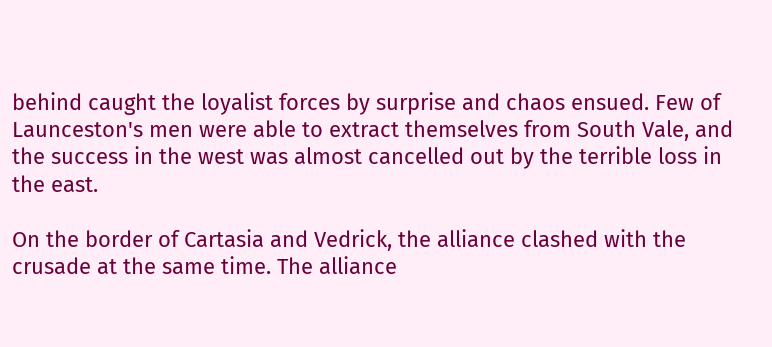behind caught the loyalist forces by surprise and chaos ensued. Few of Launceston's men were able to extract themselves from South Vale, and the success in the west was almost cancelled out by the terrible loss in the east.

On the border of Cartasia and Vedrick, the alliance clashed with the crusade at the same time. The alliance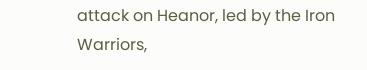attack on Heanor, led by the Iron Warriors,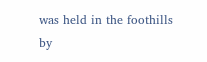was held in the foothills by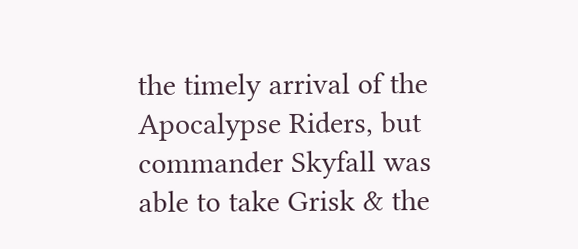the timely arrival of the Apocalypse Riders, but commander Skyfall was able to take Grisk & the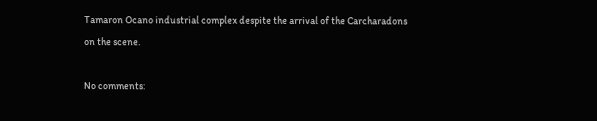Tamaron Ocano industrial complex despite the arrival of the Carcharadons on the scene.

No comments: